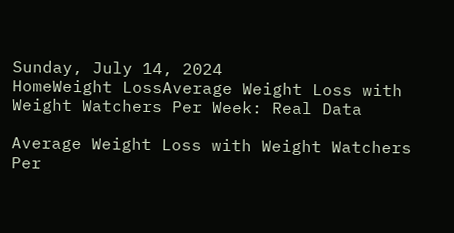Sunday, July 14, 2024
HomeWeight LossAverage Weight Loss with Weight Watchers Per Week: Real Data

Average Weight Loss with Weight Watchers Per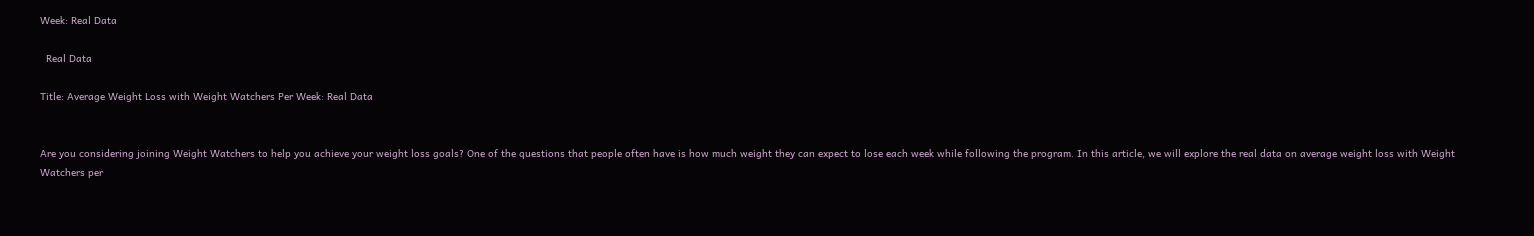Week: Real Data

  Real Data

Title: Average Weight Loss with Weight Watchers Per Week: Real Data


Are you considering joining Weight Watchers to help you achieve your weight loss goals? One of the questions that people often have is how much weight they can expect to lose each week while following the program. In this article, we will explore the real data on average weight loss with Weight Watchers per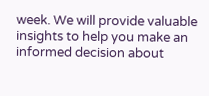week. We will provide valuable insights to help you make an informed decision about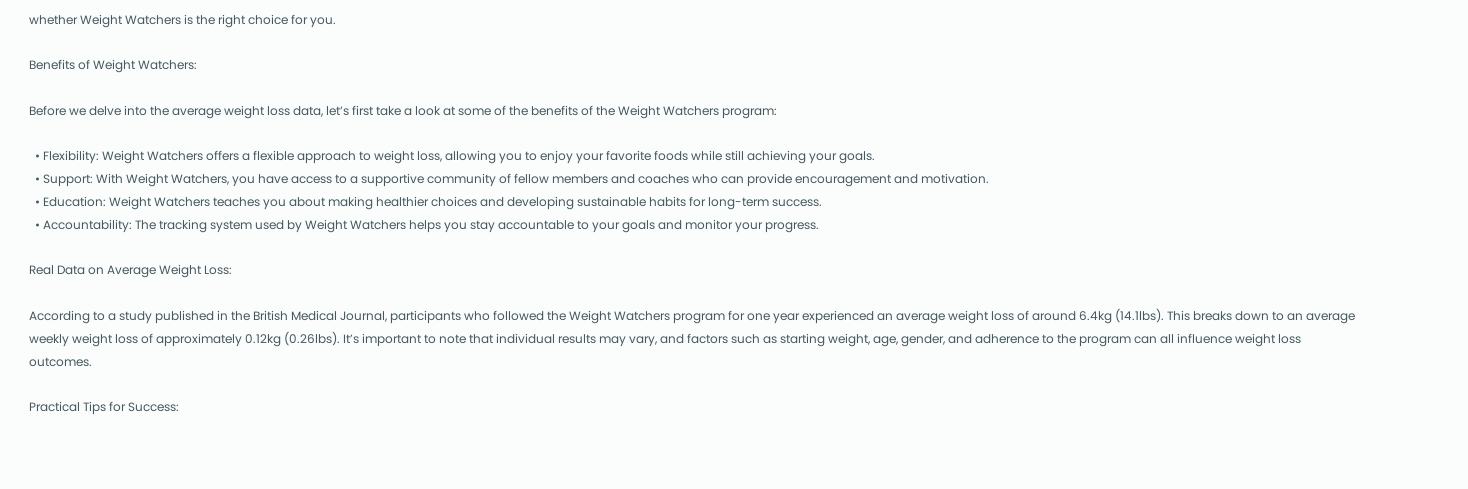whether Weight Watchers is the right choice for you.

Benefits of Weight Watchers:

Before we delve into the average weight loss data, let’s first take a look at some of the benefits of the Weight Watchers program:

  • Flexibility: Weight Watchers offers a flexible approach to weight loss, allowing you to enjoy your favorite foods while still achieving your goals.
  • Support: With Weight Watchers, you have access to a supportive community of fellow members and coaches who can provide encouragement and motivation.
  • Education: Weight Watchers teaches you about making healthier choices and developing sustainable habits for long-term success.
  • Accountability: The tracking system used by Weight Watchers helps you stay accountable to your goals and monitor your progress.

Real Data on Average Weight Loss:

According to a study published in the British Medical Journal, participants who followed the Weight Watchers program for one year experienced an average weight loss of around 6.4kg (14.1lbs). This breaks down to an average weekly weight loss of approximately 0.12kg (0.26lbs). It’s important to note that individual results may vary, and factors such as starting weight, age, gender, and adherence to the program can all influence weight loss outcomes.

Practical Tips for Success: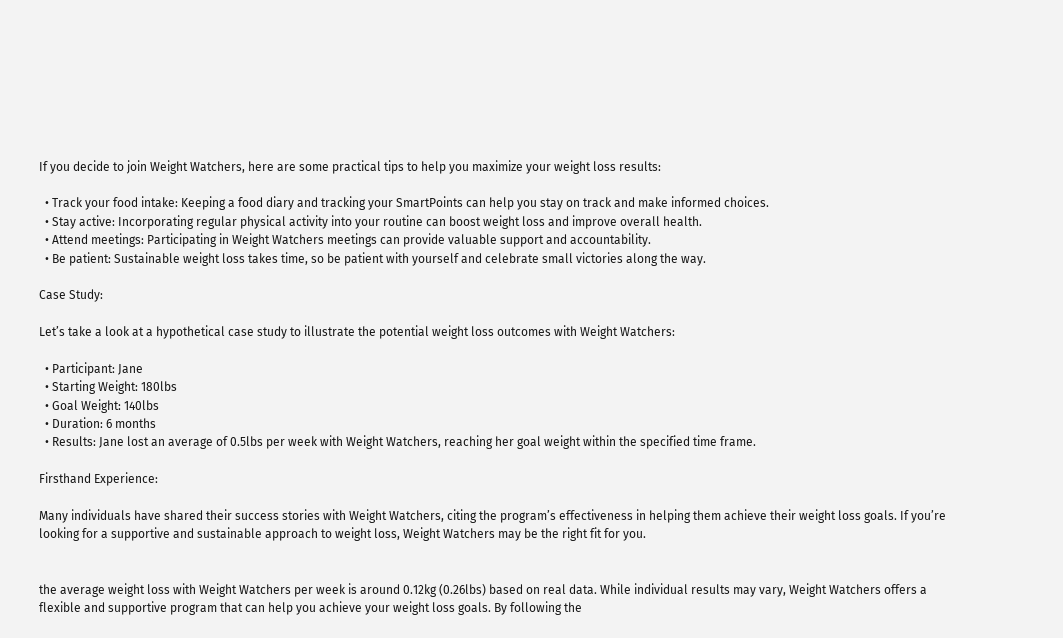If you decide to join Weight Watchers, here are some practical tips to help you maximize your weight loss results:

  • Track your food intake: Keeping a food diary and tracking your SmartPoints can help you stay on track and make informed choices.
  • Stay active: Incorporating regular physical activity into your routine can boost weight loss and improve overall health.
  • Attend meetings: Participating in Weight Watchers meetings can provide valuable support and accountability.
  • Be patient: Sustainable weight loss takes time, so be patient with yourself and celebrate small victories along the way.

Case Study:

Let’s take a look at a hypothetical case study to illustrate the potential weight loss outcomes with Weight Watchers:

  • Participant: Jane
  • Starting Weight: 180lbs
  • Goal Weight: 140lbs
  • Duration: 6 months
  • Results: Jane lost an average of 0.5lbs per week with Weight Watchers, reaching her goal weight within the specified time frame.

Firsthand Experience:

Many individuals have shared their success stories with Weight Watchers, citing the program’s effectiveness in helping them achieve their weight loss goals. If you’re looking for a supportive and sustainable approach to weight loss, Weight Watchers may be the right fit for you.


the average weight loss with Weight Watchers per week is around 0.12kg (0.26lbs) based on real data. While individual results may vary, Weight Watchers offers a flexible and supportive program that can help you achieve your weight loss goals. By following the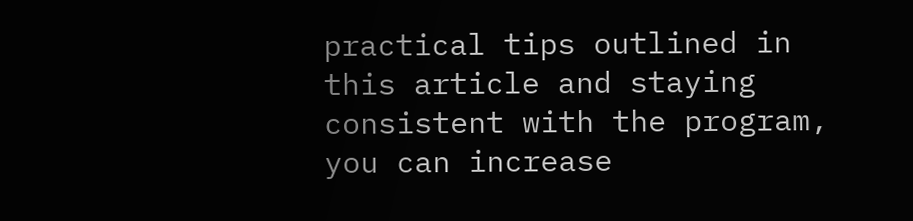practical tips outlined in this article and staying consistent with the program, you can increase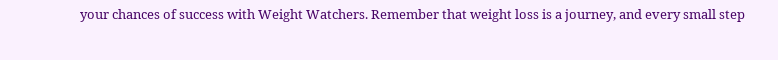your chances of success with Weight Watchers. Remember that weight loss is a journey, and every small step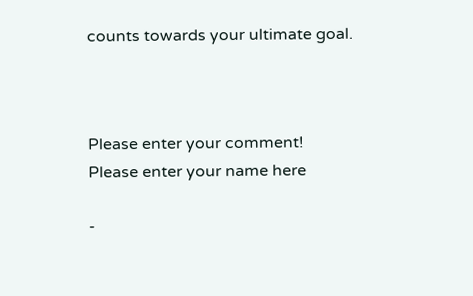counts towards your ultimate goal.



Please enter your comment!
Please enter your name here

-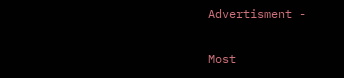Advertisment -

Most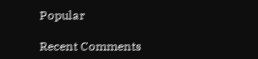Popular

Recent Comments